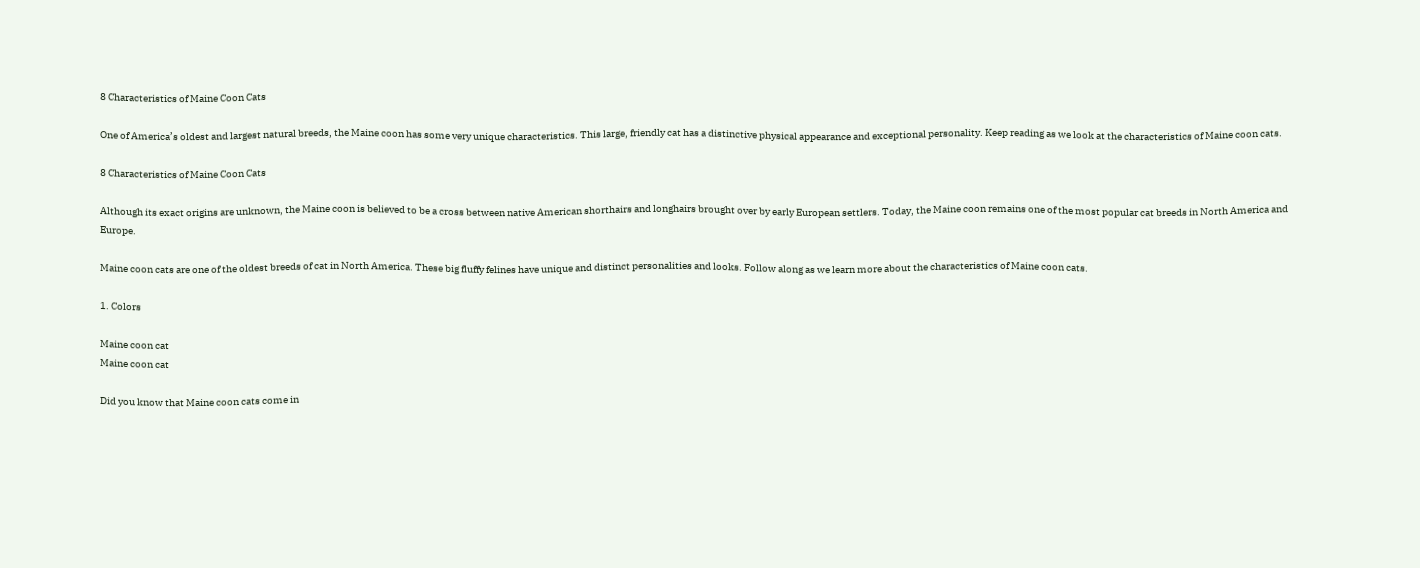8 Characteristics of Maine Coon Cats

One of America’s oldest and largest natural breeds, the Maine coon has some very unique characteristics. This large, friendly cat has a distinctive physical appearance and exceptional personality. Keep reading as we look at the characteristics of Maine coon cats.

8 Characteristics of Maine Coon Cats

Although its exact origins are unknown, the Maine coon is believed to be a cross between native American shorthairs and longhairs brought over by early European settlers. Today, the Maine coon remains one of the most popular cat breeds in North America and Europe.

Maine coon cats are one of the oldest breeds of cat in North America. These big fluffy felines have unique and distinct personalities and looks. Follow along as we learn more about the characteristics of Maine coon cats.

1. Colors

Maine coon cat
Maine coon cat

Did you know that Maine coon cats come in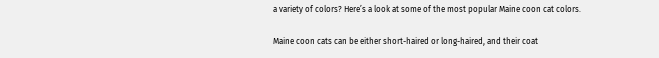a variety of colors? Here’s a look at some of the most popular Maine coon cat colors.

Maine coon cats can be either short-haired or long-haired, and their coat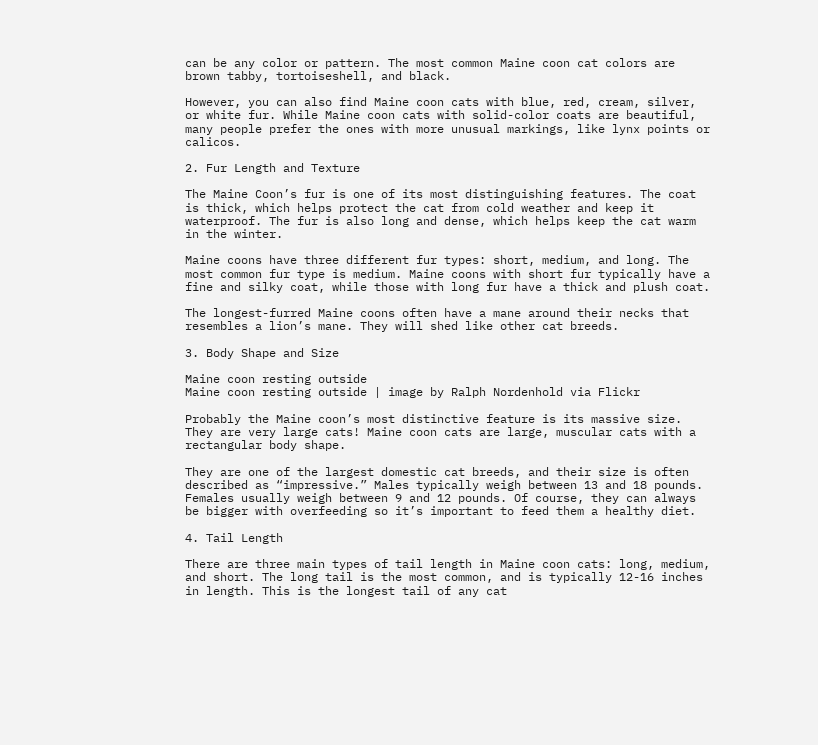can be any color or pattern. The most common Maine coon cat colors are brown tabby, tortoiseshell, and black.

However, you can also find Maine coon cats with blue, red, cream, silver, or white fur. While Maine coon cats with solid-color coats are beautiful, many people prefer the ones with more unusual markings, like lynx points or calicos.

2. Fur Length and Texture

The Maine Coon’s fur is one of its most distinguishing features. The coat is thick, which helps protect the cat from cold weather and keep it waterproof. The fur is also long and dense, which helps keep the cat warm in the winter.

Maine coons have three different fur types: short, medium, and long. The most common fur type is medium. Maine coons with short fur typically have a fine and silky coat, while those with long fur have a thick and plush coat.

The longest-furred Maine coons often have a mane around their necks that resembles a lion’s mane. They will shed like other cat breeds.

3. Body Shape and Size

Maine coon resting outside
Maine coon resting outside | image by Ralph Nordenhold via Flickr

Probably the Maine coon’s most distinctive feature is its massive size. They are very large cats! Maine coon cats are large, muscular cats with a rectangular body shape.

They are one of the largest domestic cat breeds, and their size is often described as “impressive.” Males typically weigh between 13 and 18 pounds. Females usually weigh between 9 and 12 pounds. Of course, they can always be bigger with overfeeding so it’s important to feed them a healthy diet.

4. Tail Length

There are three main types of tail length in Maine coon cats: long, medium, and short. The long tail is the most common, and is typically 12-16 inches in length. This is the longest tail of any cat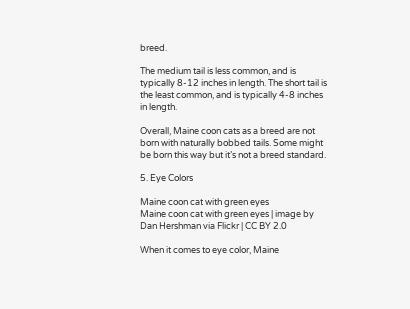breed.

The medium tail is less common, and is typically 8-12 inches in length. The short tail is the least common, and is typically 4-8 inches in length.

Overall, Maine coon cats as a breed are not born with naturally bobbed tails. Some might be born this way but it’s not a breed standard.

5. Eye Colors

Maine coon cat with green eyes
Maine coon cat with green eyes | image by Dan Hershman via Flickr | CC BY 2.0

When it comes to eye color, Maine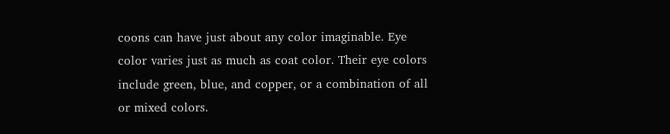coons can have just about any color imaginable. Eye color varies just as much as coat color. Their eye colors include green, blue, and copper, or a combination of all or mixed colors.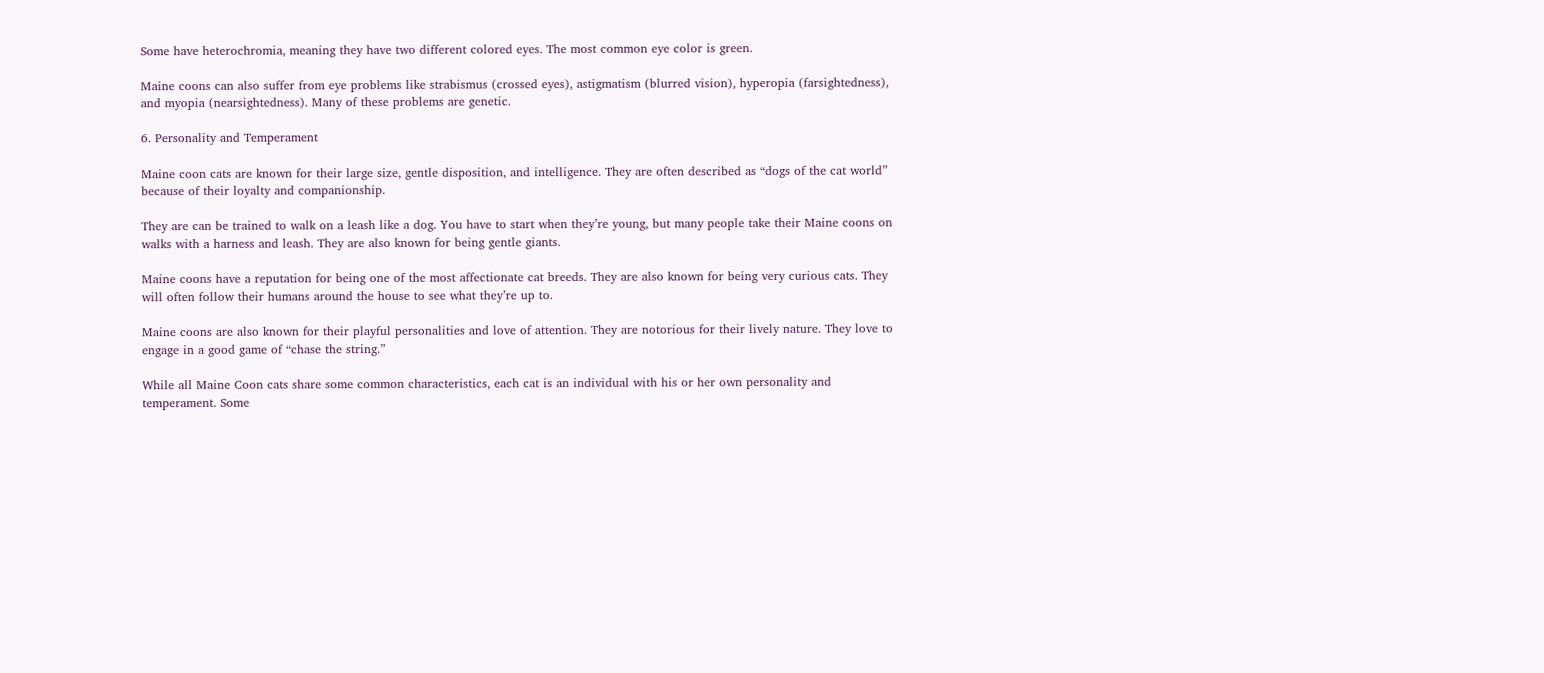Some have heterochromia, meaning they have two different colored eyes. The most common eye color is green.

Maine coons can also suffer from eye problems like strabismus (crossed eyes), astigmatism (blurred vision), hyperopia (farsightedness), and myopia (nearsightedness). Many of these problems are genetic.

6. Personality and Temperament

Maine coon cats are known for their large size, gentle disposition, and intelligence. They are often described as “dogs of the cat world” because of their loyalty and companionship.

They are can be trained to walk on a leash like a dog. You have to start when they’re young, but many people take their Maine coons on walks with a harness and leash. They are also known for being gentle giants.

Maine coons have a reputation for being one of the most affectionate cat breeds. They are also known for being very curious cats. They will often follow their humans around the house to see what they’re up to.

Maine coons are also known for their playful personalities and love of attention. They are notorious for their lively nature. They love to engage in a good game of “chase the string.”

While all Maine Coon cats share some common characteristics, each cat is an individual with his or her own personality and temperament. Some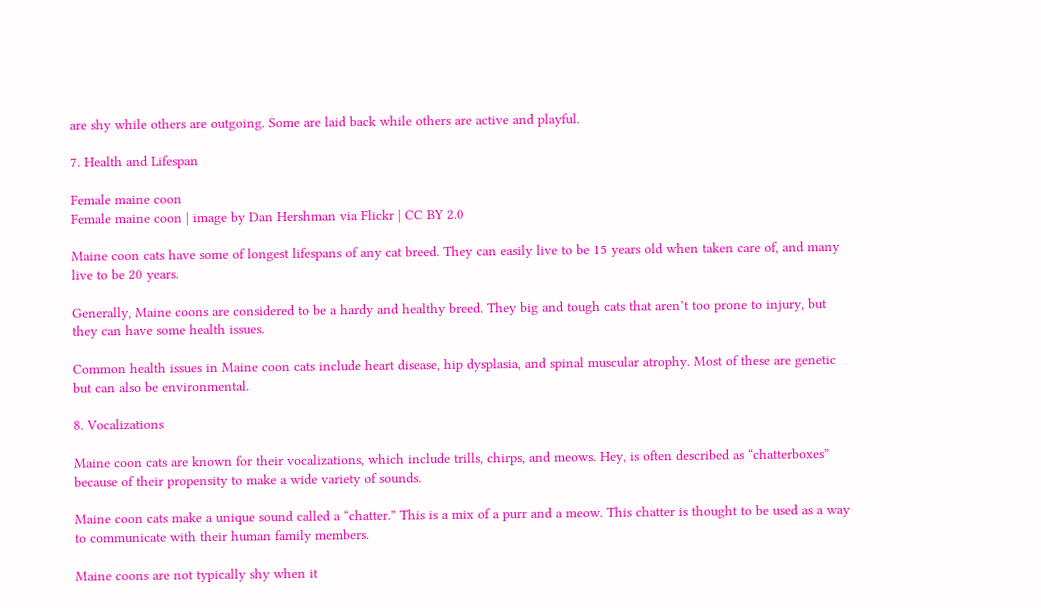are shy while others are outgoing. Some are laid back while others are active and playful.

7. Health and Lifespan

Female maine coon
Female maine coon | image by Dan Hershman via Flickr | CC BY 2.0

Maine coon cats have some of longest lifespans of any cat breed. They can easily live to be 15 years old when taken care of, and many live to be 20 years.

Generally, Maine coons are considered to be a hardy and healthy breed. They big and tough cats that aren’t too prone to injury, but they can have some health issues.

Common health issues in Maine coon cats include heart disease, hip dysplasia, and spinal muscular atrophy. Most of these are genetic but can also be environmental.

8. Vocalizations

Maine coon cats are known for their vocalizations, which include trills, chirps, and meows. Hey, is often described as “chatterboxes” because of their propensity to make a wide variety of sounds.

Maine coon cats make a unique sound called a “chatter.” This is a mix of a purr and a meow. This chatter is thought to be used as a way to communicate with their human family members.

Maine coons are not typically shy when it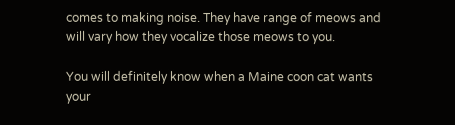comes to making noise. They have range of meows and will vary how they vocalize those meows to you.

You will definitely know when a Maine coon cat wants your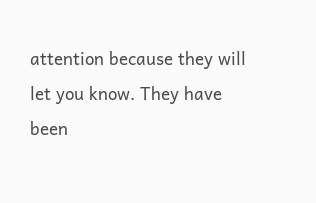attention because they will let you know. They have been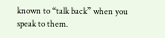known to “talk back” when you speak to them.